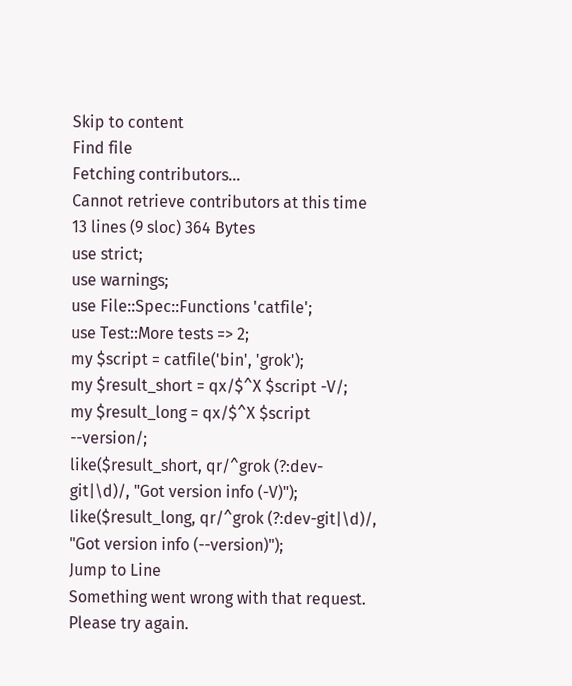Skip to content
Find file
Fetching contributors…
Cannot retrieve contributors at this time
13 lines (9 sloc) 364 Bytes
use strict;
use warnings;
use File::Spec::Functions 'catfile';
use Test::More tests => 2;
my $script = catfile('bin', 'grok');
my $result_short = qx/$^X $script -V/;
my $result_long = qx/$^X $script --version/;
like($result_short, qr/^grok (?:dev-git|\d)/, "Got version info (-V)");
like($result_long, qr/^grok (?:dev-git|\d)/, "Got version info (--version)");
Jump to Line
Something went wrong with that request. Please try again.